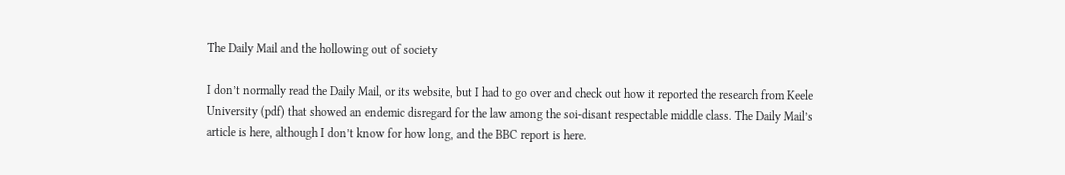The Daily Mail and the hollowing out of society

I don’t normally read the Daily Mail, or its website, but I had to go over and check out how it reported the research from Keele University (pdf) that showed an endemic disregard for the law among the soi-disant respectable middle class. The Daily Mail’s article is here, although I don’t know for how long, and the BBC report is here.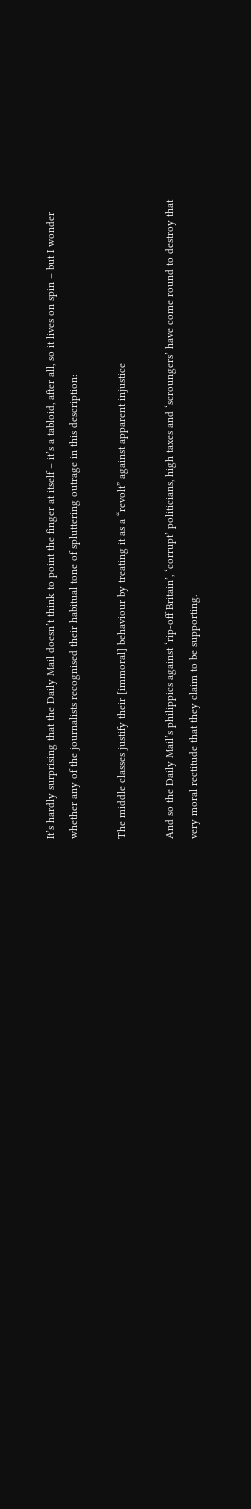It’s hardly surprising that the Daily Mail doesn’t think to point the finger at itself – it’s a tabloid, after all, so it lives on spin – but I wonder whether any of the journalists recognised their habitual tone of spluttering outrage in this description:

The middle classes justify their [immoral] behaviour by treating it as a “revolt” against apparent injustice

And so the Daily Mail’s philippics against ‘rip-off Britain’, ‘corrupt’ politicians, high taxes and ‘scroungers’ have come round to destroy that very moral rectitude that they claim to be supporting.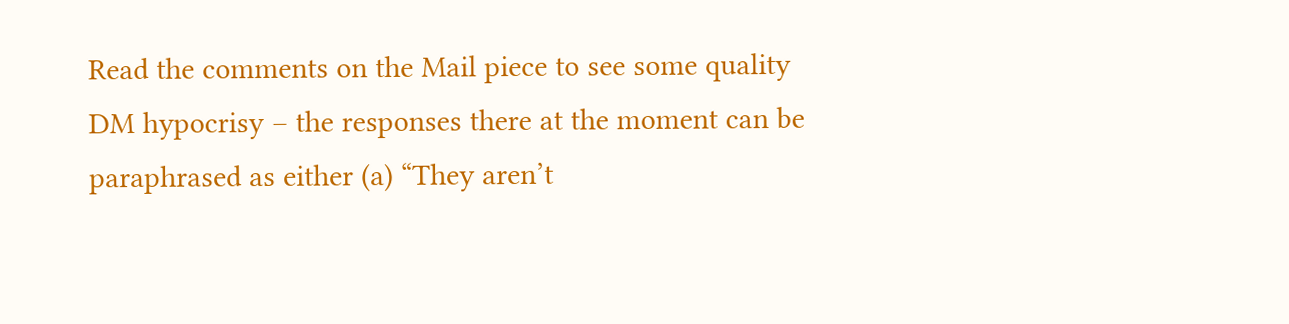Read the comments on the Mail piece to see some quality DM hypocrisy – the responses there at the moment can be paraphrased as either (a) “They aren’t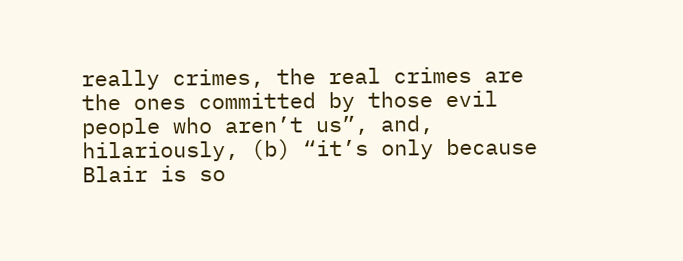really crimes, the real crimes are the ones committed by those evil people who aren’t us”, and, hilariously, (b) “it’s only because Blair is so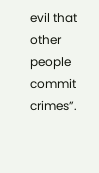evil that other people commit crimes”.